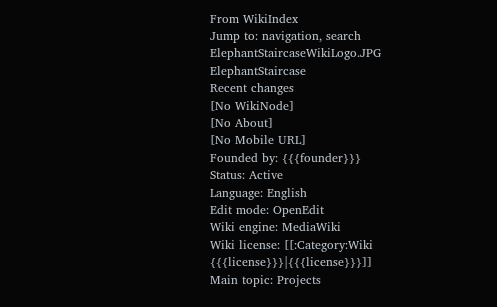From WikiIndex
Jump to: navigation, search
ElephantStaircaseWikiLogo.JPG ElephantStaircase
Recent changes
[No WikiNode]
[No About]
[No Mobile URL]
Founded by: {{{founder}}}
Status: Active
Language: English
Edit mode: OpenEdit
Wiki engine: MediaWiki
Wiki license: [[:Category:Wiki {{{license}}}|{{{license}}}]]
Main topic: Projects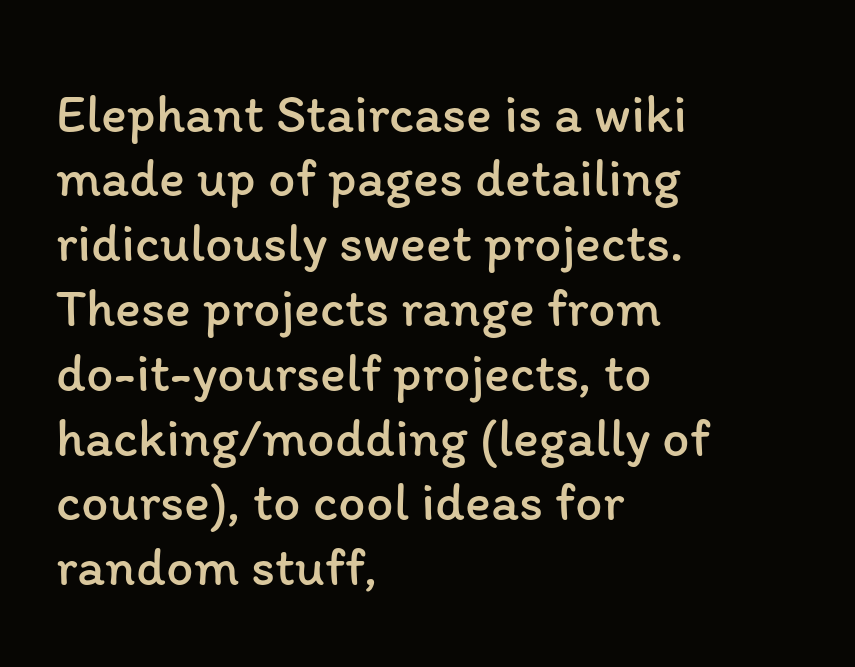Elephant Staircase is a wiki made up of pages detailing ridiculously sweet projects. These projects range from do-it-yourself projects, to hacking/modding (legally of course), to cool ideas for random stuff,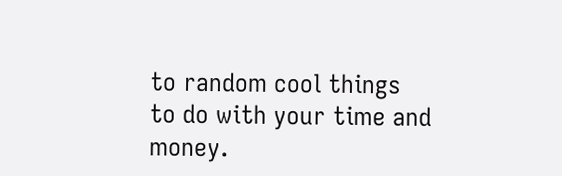to random cool things to do with your time and money.